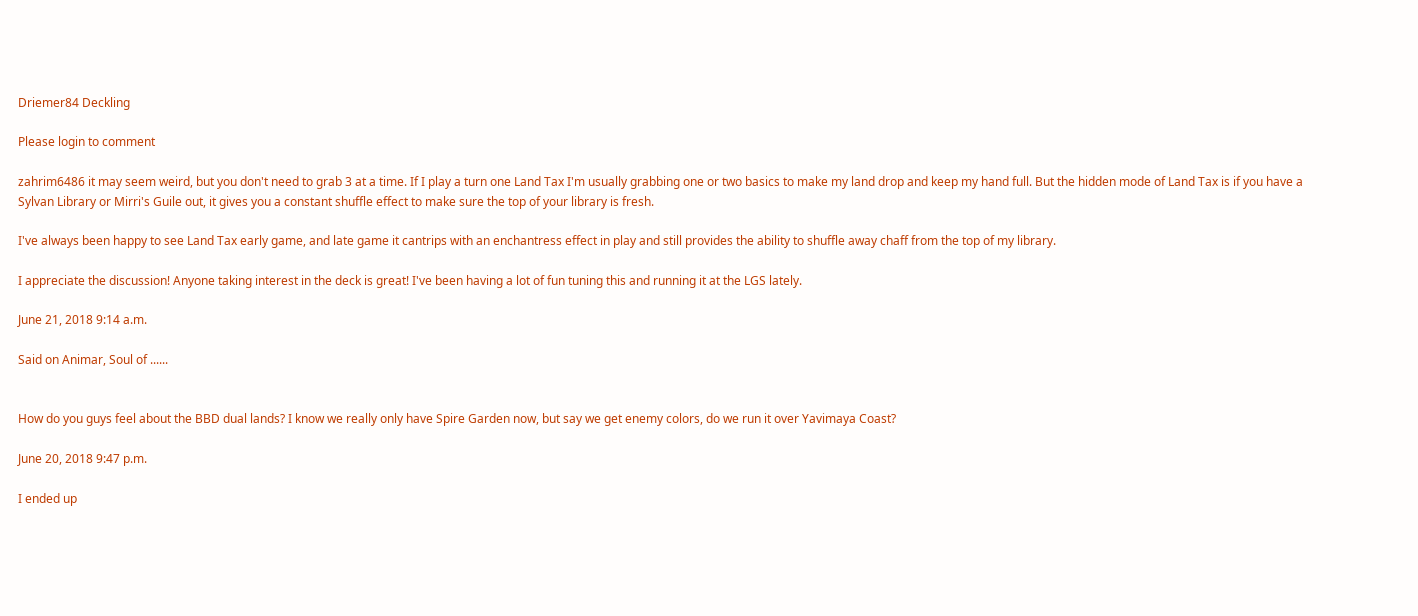Driemer84 Deckling

Please login to comment

zahrim6486 it may seem weird, but you don't need to grab 3 at a time. If I play a turn one Land Tax I'm usually grabbing one or two basics to make my land drop and keep my hand full. But the hidden mode of Land Tax is if you have a Sylvan Library or Mirri's Guile out, it gives you a constant shuffle effect to make sure the top of your library is fresh.

I've always been happy to see Land Tax early game, and late game it cantrips with an enchantress effect in play and still provides the ability to shuffle away chaff from the top of my library.

I appreciate the discussion! Anyone taking interest in the deck is great! I've been having a lot of fun tuning this and running it at the LGS lately.

June 21, 2018 9:14 a.m.

Said on Animar, Soul of ......


How do you guys feel about the BBD dual lands? I know we really only have Spire Garden now, but say we get enemy colors, do we run it over Yavimaya Coast?

June 20, 2018 9:47 p.m.

I ended up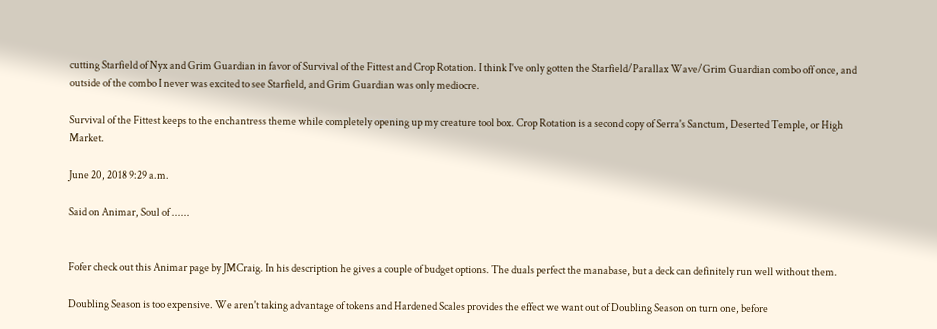cutting Starfield of Nyx and Grim Guardian in favor of Survival of the Fittest and Crop Rotation. I think I've only gotten the Starfield/Parallax Wave/Grim Guardian combo off once, and outside of the combo I never was excited to see Starfield, and Grim Guardian was only mediocre.

Survival of the Fittest keeps to the enchantress theme while completely opening up my creature tool box. Crop Rotation is a second copy of Serra's Sanctum, Deserted Temple, or High Market.

June 20, 2018 9:29 a.m.

Said on Animar, Soul of ......


Fofer check out this Animar page by JMCraig. In his description he gives a couple of budget options. The duals perfect the manabase, but a deck can definitely run well without them.

Doubling Season is too expensive. We aren't taking advantage of tokens and Hardened Scales provides the effect we want out of Doubling Season on turn one, before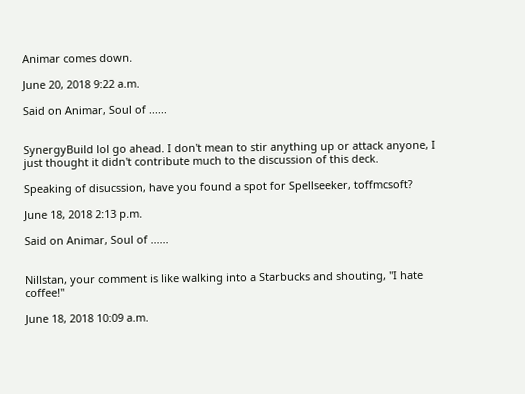Animar comes down.

June 20, 2018 9:22 a.m.

Said on Animar, Soul of ......


SynergyBuild lol go ahead. I don't mean to stir anything up or attack anyone, I just thought it didn't contribute much to the discussion of this deck.

Speaking of disucssion, have you found a spot for Spellseeker, toffmcsoft?

June 18, 2018 2:13 p.m.

Said on Animar, Soul of ......


Nillstan, your comment is like walking into a Starbucks and shouting, "I hate coffee!"

June 18, 2018 10:09 a.m.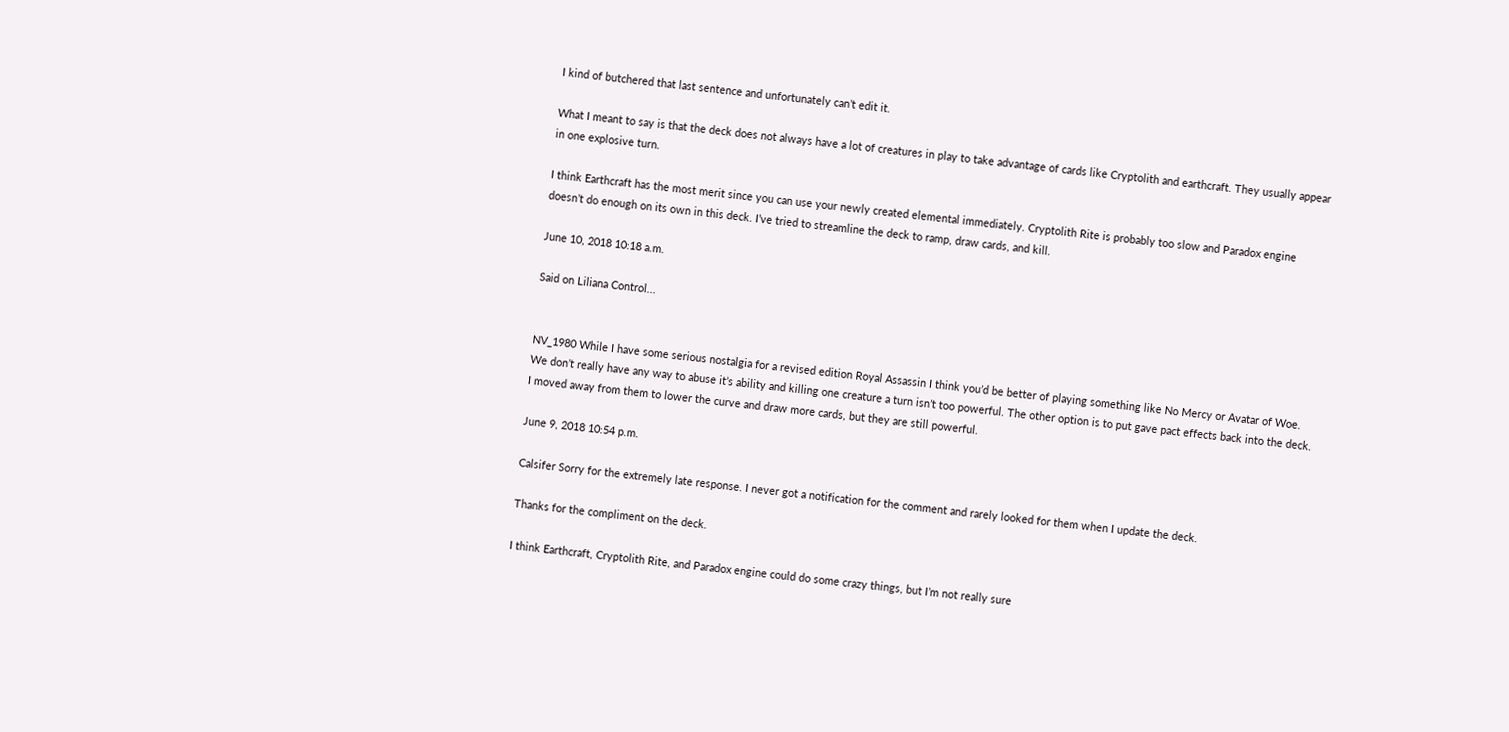I kind of butchered that last sentence and unfortunately can’t edit it.

What I meant to say is that the deck does not always have a lot of creatures in play to take advantage of cards like Cryptolith and earthcraft. They usually appear in one explosive turn.

I think Earthcraft has the most merit since you can use your newly created elemental immediately. Cryptolith Rite is probably too slow and Paradox engine doesn’t do enough on its own in this deck. I’ve tried to streamline the deck to ramp, draw cards, and kill.

June 10, 2018 10:18 a.m.

Said on Liliana Control...


NV_1980 While I have some serious nostalgia for a revised edition Royal Assassin I think you’d be better of playing something like No Mercy or Avatar of Woe. We don’t really have any way to abuse it’s ability and killing one creature a turn isn’t too powerful. The other option is to put gave pact effects back into the deck. I moved away from them to lower the curve and draw more cards, but they are still powerful.

June 9, 2018 10:54 p.m.

Calsifer Sorry for the extremely late response. I never got a notification for the comment and rarely looked for them when I update the deck.

Thanks for the compliment on the deck.

I think Earthcraft, Cryptolith Rite, and Paradox engine could do some crazy things, but I’m not really sure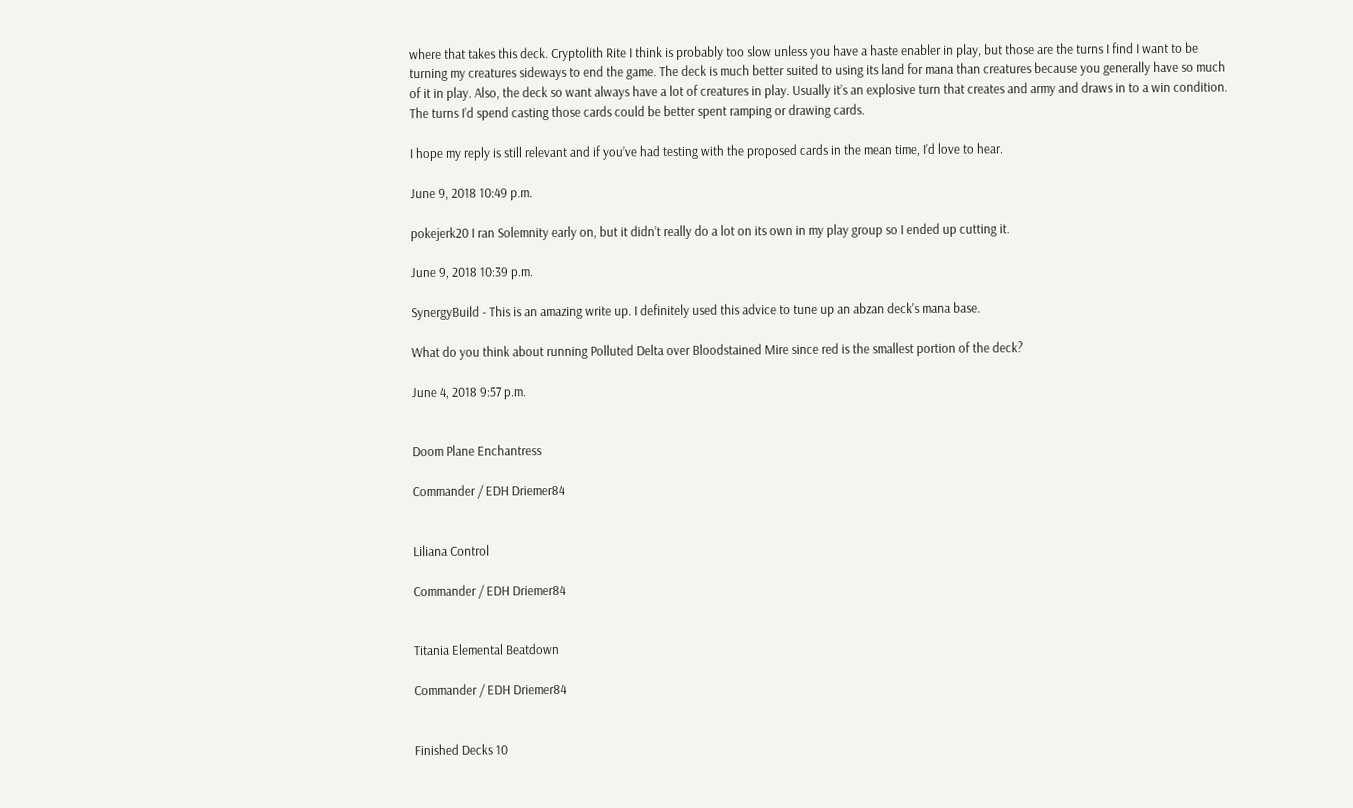where that takes this deck. Cryptolith Rite I think is probably too slow unless you have a haste enabler in play, but those are the turns I find I want to be turning my creatures sideways to end the game. The deck is much better suited to using its land for mana than creatures because you generally have so much of it in play. Also, the deck so want always have a lot of creatures in play. Usually it’s an explosive turn that creates and army and draws in to a win condition. The turns I’d spend casting those cards could be better spent ramping or drawing cards.

I hope my reply is still relevant and if you’ve had testing with the proposed cards in the mean time, I’d love to hear.

June 9, 2018 10:49 p.m.

pokejerk20 I ran Solemnity early on, but it didn’t really do a lot on its own in my play group so I ended up cutting it.

June 9, 2018 10:39 p.m.

SynergyBuild - This is an amazing write up. I definitely used this advice to tune up an abzan deck's mana base.

What do you think about running Polluted Delta over Bloodstained Mire since red is the smallest portion of the deck?

June 4, 2018 9:57 p.m.


Doom Plane Enchantress

Commander / EDH Driemer84


Liliana Control

Commander / EDH Driemer84


Titania Elemental Beatdown

Commander / EDH Driemer84


Finished Decks 10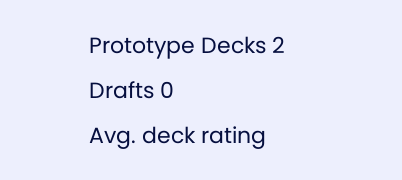Prototype Decks 2
Drafts 0
Avg. deck rating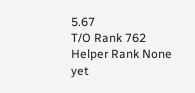5.67
T/O Rank 762
Helper Rank None yet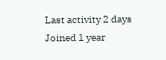Last activity 2 days
Joined 1 year